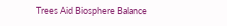Trees Aid Biosphere Balance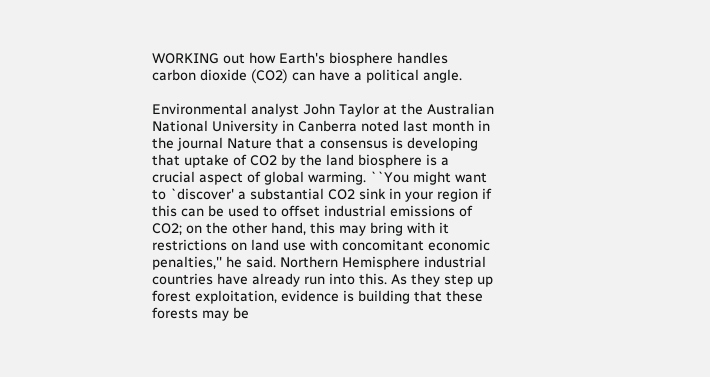WORKING out how Earth's biosphere handles carbon dioxide (CO2) can have a political angle.

Environmental analyst John Taylor at the Australian National University in Canberra noted last month in the journal Nature that a consensus is developing that uptake of CO2 by the land biosphere is a crucial aspect of global warming. ``You might want to `discover' a substantial CO2 sink in your region if this can be used to offset industrial emissions of CO2; on the other hand, this may bring with it restrictions on land use with concomitant economic penalties,'' he said. Northern Hemisphere industrial countries have already run into this. As they step up forest exploitation, evidence is building that these forests may be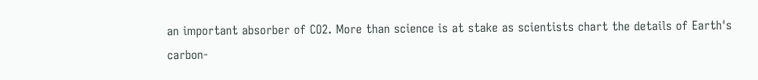an important absorber of CO2. More than science is at stake as scientists chart the details of Earth's carbon-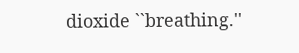dioxide ``breathing.''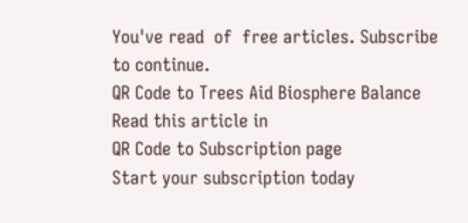You've read  of  free articles. Subscribe to continue.
QR Code to Trees Aid Biosphere Balance
Read this article in
QR Code to Subscription page
Start your subscription today